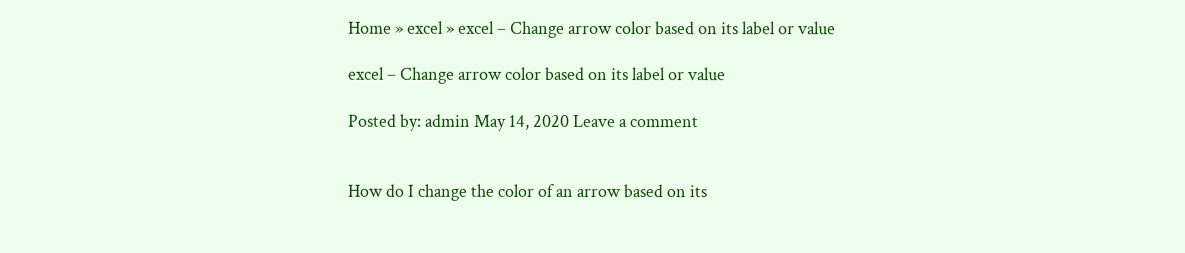Home » excel » excel – Change arrow color based on its label or value

excel – Change arrow color based on its label or value

Posted by: admin May 14, 2020 Leave a comment


How do I change the color of an arrow based on its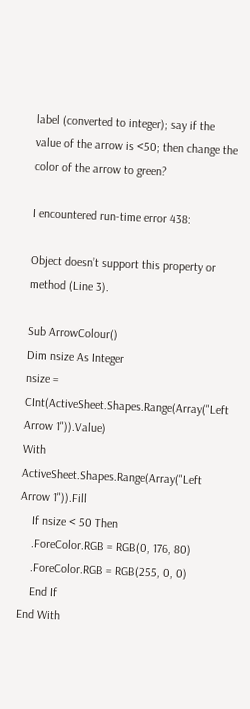label (converted to integer); say if the value of the arrow is <50; then change the color of the arrow to green?

I encountered run-time error 438:

Object doesn’t support this property or method (Line 3).

Sub ArrowColour()
Dim nsize As Integer
nsize = CInt(ActiveSheet.Shapes.Range(Array("Left Arrow 1")).Value)
With ActiveSheet.Shapes.Range(Array("Left Arrow 1")).Fill
    If nsize < 50 Then
    .ForeColor.RGB = RGB(0, 176, 80)
    .ForeColor.RGB = RGB(255, 0, 0)
    End If
End With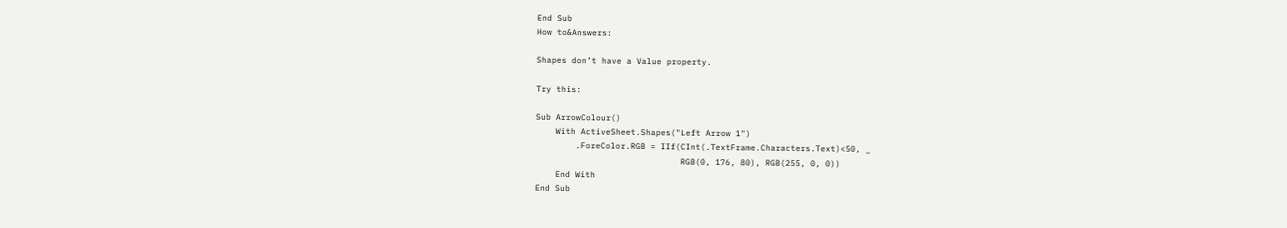End Sub
How to&Answers:

Shapes don’t have a Value property.

Try this:

Sub ArrowColour()
    With ActiveSheet.Shapes("Left Arrow 1")
        .ForeColor.RGB = IIf(CInt(.TextFrame.Characters.Text)<50, _
                             RGB(0, 176, 80), RGB(255, 0, 0))
    End With
End Sub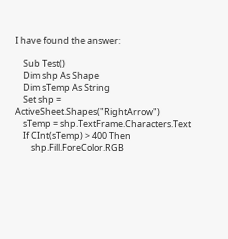I have found the answer:

    Sub Test()
    Dim shp As Shape
    Dim sTemp As String
    Set shp = ActiveSheet.Shapes("RightArrow")
    sTemp = shp.TextFrame.Characters.Text
    If CInt(sTemp) > 400 Then
        shp.Fill.ForeColor.RGB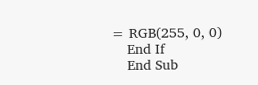= RGB(255, 0, 0)
    End If
    End Sub